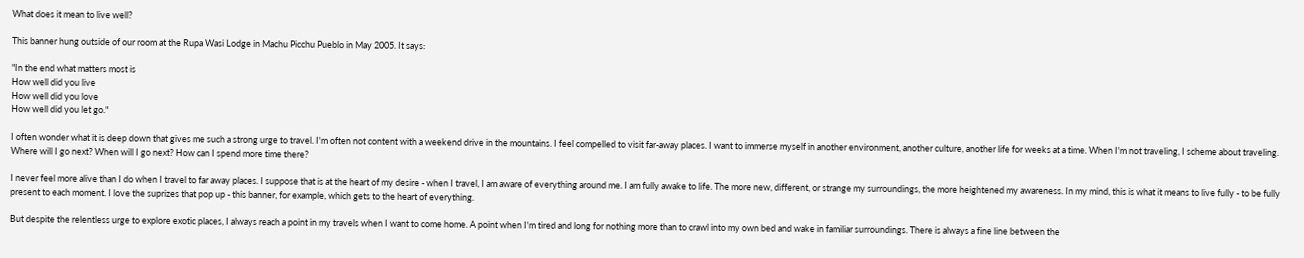What does it mean to live well?

This banner hung outside of our room at the Rupa Wasi Lodge in Machu Picchu Pueblo in May 2005. It says:

"In the end what matters most is
How well did you live
How well did you love
How well did you let go."

I often wonder what it is deep down that gives me such a strong urge to travel. I'm often not content with a weekend drive in the mountains. I feel compelled to visit far-away places. I want to immerse myself in another environment, another culture, another life for weeks at a time. When I'm not traveling, I scheme about traveling. Where will I go next? When will I go next? How can I spend more time there?

I never feel more alive than I do when I travel to far away places. I suppose that is at the heart of my desire - when I travel, I am aware of everything around me. I am fully awake to life. The more new, different, or strange my surroundings, the more heightened my awareness. In my mind, this is what it means to live fully - to be fully present to each moment. I love the suprizes that pop up - this banner, for example, which gets to the heart of everything.

But despite the relentless urge to explore exotic places, I always reach a point in my travels when I want to come home. A point when I'm tired and long for nothing more than to crawl into my own bed and wake in familiar surroundings. There is always a fine line between the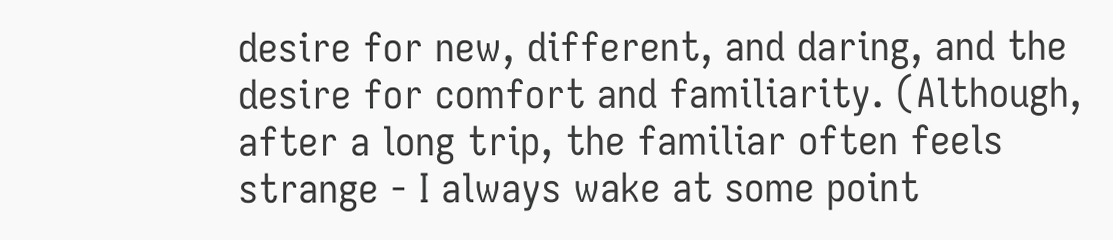desire for new, different, and daring, and the desire for comfort and familiarity. (Although, after a long trip, the familiar often feels strange - I always wake at some point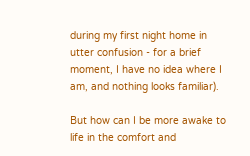during my first night home in utter confusion - for a brief moment, I have no idea where I am, and nothing looks familiar).

But how can I be more awake to life in the comfort and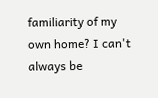familiarity of my own home? I can't always be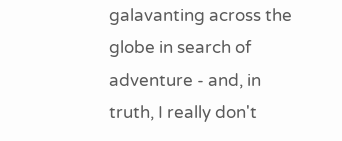galavanting across the globe in search of adventure - and, in truth, I really don't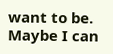want to be. Maybe I can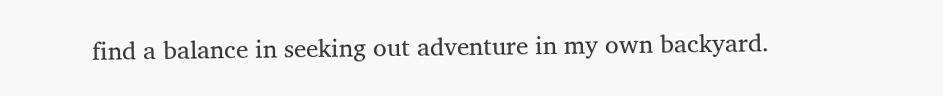find a balance in seeking out adventure in my own backyard.